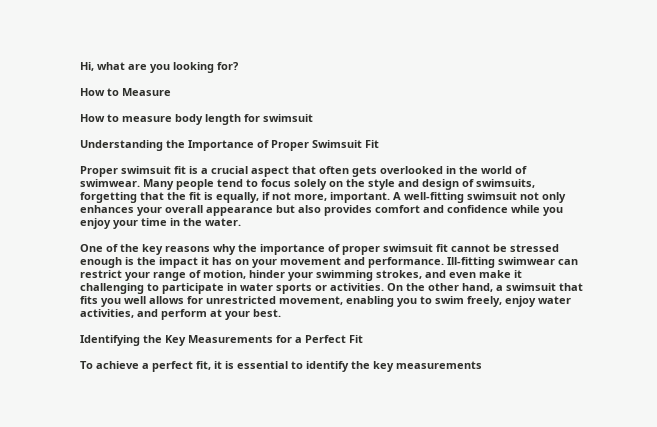Hi, what are you looking for?

How to Measure

How to measure body length for swimsuit

Understanding the Importance of Proper Swimsuit Fit

Proper swimsuit fit is a crucial aspect that often gets overlooked in the world of swimwear. Many people tend to focus solely on the style and design of swimsuits, forgetting that the fit is equally, if not more, important. A well-fitting swimsuit not only enhances your overall appearance but also provides comfort and confidence while you enjoy your time in the water.

One of the key reasons why the importance of proper swimsuit fit cannot be stressed enough is the impact it has on your movement and performance. Ill-fitting swimwear can restrict your range of motion, hinder your swimming strokes, and even make it challenging to participate in water sports or activities. On the other hand, a swimsuit that fits you well allows for unrestricted movement, enabling you to swim freely, enjoy water activities, and perform at your best.

Identifying the Key Measurements for a Perfect Fit

To achieve a perfect fit, it is essential to identify the key measurements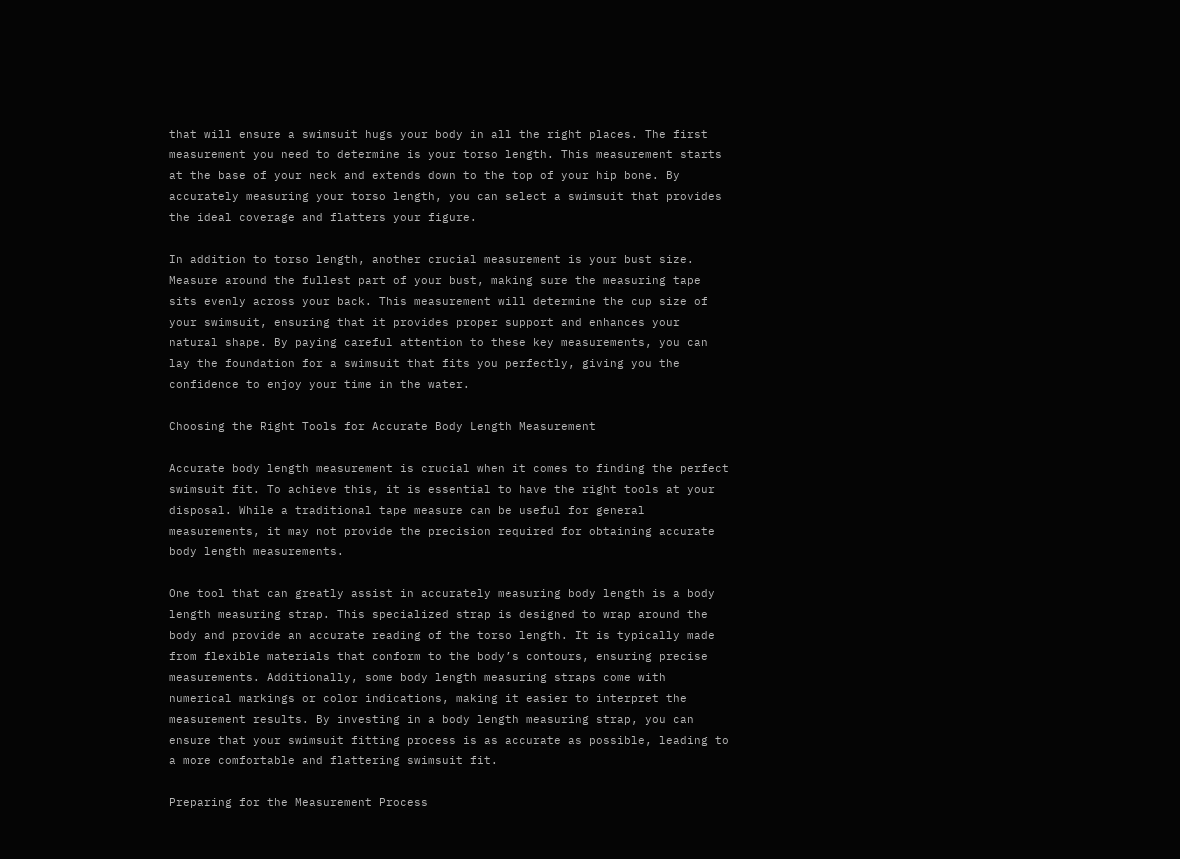that will ensure a swimsuit hugs your body in all the right places. The first measurement you need to determine is your torso length. This measurement starts at the base of your neck and extends down to the top of your hip bone. By accurately measuring your torso length, you can select a swimsuit that provides the ideal coverage and flatters your figure.

In addition to torso length, another crucial measurement is your bust size. Measure around the fullest part of your bust, making sure the measuring tape sits evenly across your back. This measurement will determine the cup size of your swimsuit, ensuring that it provides proper support and enhances your natural shape. By paying careful attention to these key measurements, you can lay the foundation for a swimsuit that fits you perfectly, giving you the confidence to enjoy your time in the water.

Choosing the Right Tools for Accurate Body Length Measurement

Accurate body length measurement is crucial when it comes to finding the perfect swimsuit fit. To achieve this, it is essential to have the right tools at your disposal. While a traditional tape measure can be useful for general measurements, it may not provide the precision required for obtaining accurate body length measurements.

One tool that can greatly assist in accurately measuring body length is a body length measuring strap. This specialized strap is designed to wrap around the body and provide an accurate reading of the torso length. It is typically made from flexible materials that conform to the body’s contours, ensuring precise measurements. Additionally, some body length measuring straps come with numerical markings or color indications, making it easier to interpret the measurement results. By investing in a body length measuring strap, you can ensure that your swimsuit fitting process is as accurate as possible, leading to a more comfortable and flattering swimsuit fit.

Preparing for the Measurement Process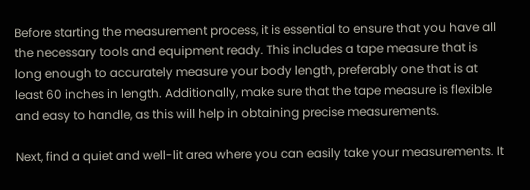Before starting the measurement process, it is essential to ensure that you have all the necessary tools and equipment ready. This includes a tape measure that is long enough to accurately measure your body length, preferably one that is at least 60 inches in length. Additionally, make sure that the tape measure is flexible and easy to handle, as this will help in obtaining precise measurements.

Next, find a quiet and well-lit area where you can easily take your measurements. It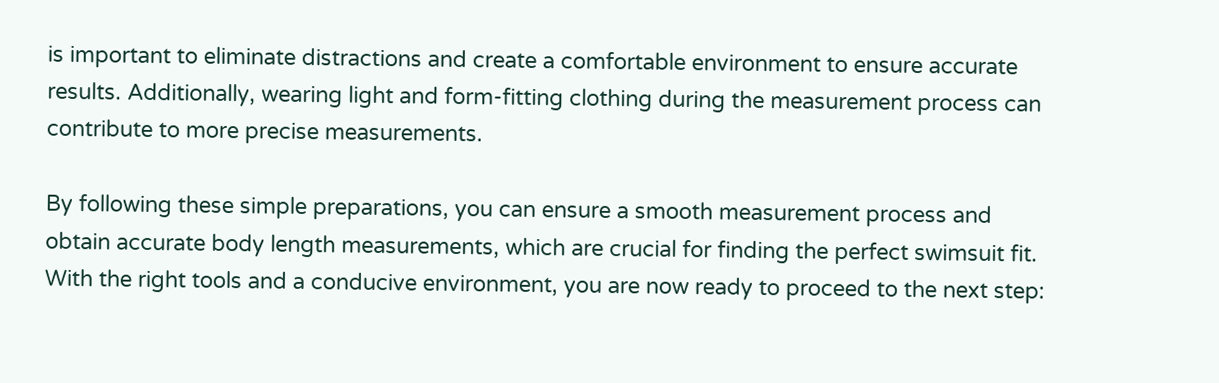is important to eliminate distractions and create a comfortable environment to ensure accurate results. Additionally, wearing light and form-fitting clothing during the measurement process can contribute to more precise measurements.

By following these simple preparations, you can ensure a smooth measurement process and obtain accurate body length measurements, which are crucial for finding the perfect swimsuit fit. With the right tools and a conducive environment, you are now ready to proceed to the next step: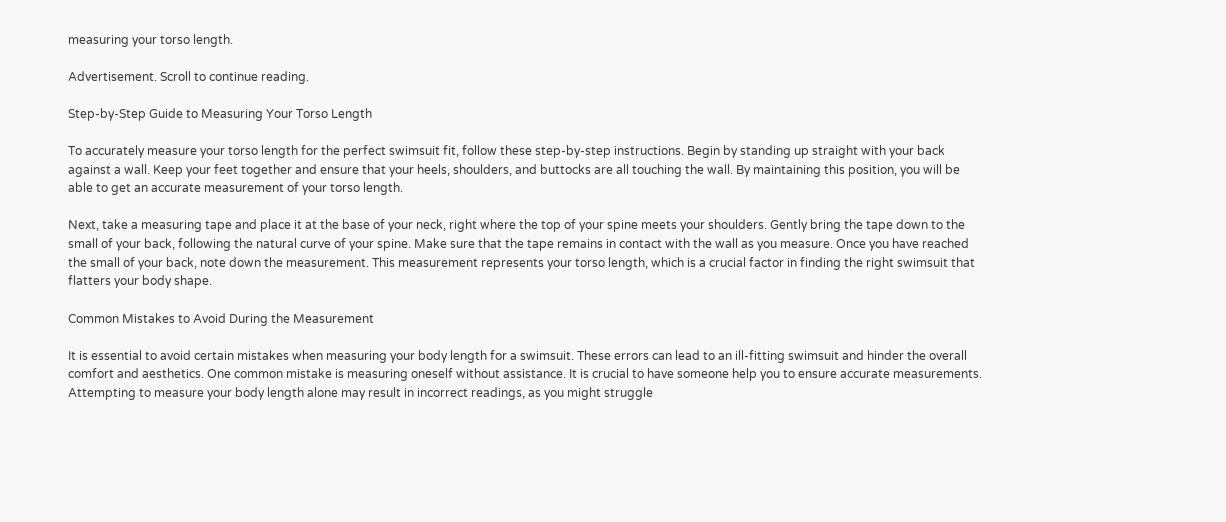measuring your torso length.

Advertisement. Scroll to continue reading.

Step-by-Step Guide to Measuring Your Torso Length

To accurately measure your torso length for the perfect swimsuit fit, follow these step-by-step instructions. Begin by standing up straight with your back against a wall. Keep your feet together and ensure that your heels, shoulders, and buttocks are all touching the wall. By maintaining this position, you will be able to get an accurate measurement of your torso length.

Next, take a measuring tape and place it at the base of your neck, right where the top of your spine meets your shoulders. Gently bring the tape down to the small of your back, following the natural curve of your spine. Make sure that the tape remains in contact with the wall as you measure. Once you have reached the small of your back, note down the measurement. This measurement represents your torso length, which is a crucial factor in finding the right swimsuit that flatters your body shape.

Common Mistakes to Avoid During the Measurement

It is essential to avoid certain mistakes when measuring your body length for a swimsuit. These errors can lead to an ill-fitting swimsuit and hinder the overall comfort and aesthetics. One common mistake is measuring oneself without assistance. It is crucial to have someone help you to ensure accurate measurements. Attempting to measure your body length alone may result in incorrect readings, as you might struggle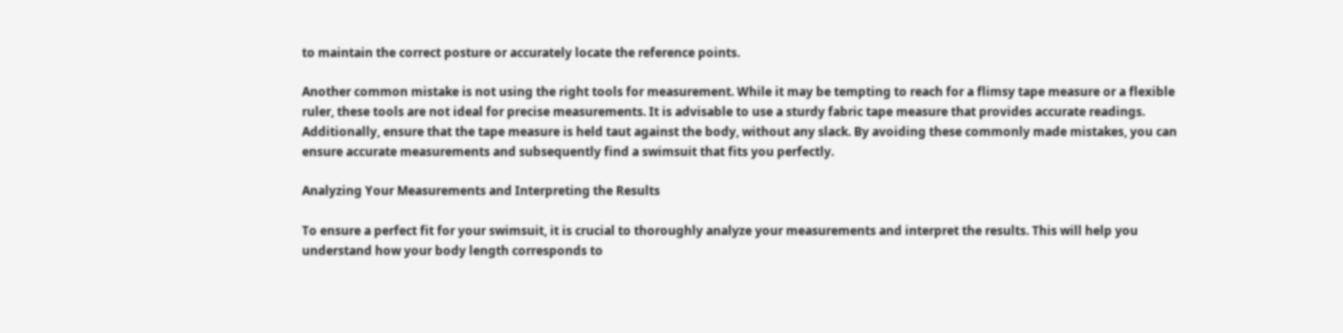to maintain the correct posture or accurately locate the reference points.

Another common mistake is not using the right tools for measurement. While it may be tempting to reach for a flimsy tape measure or a flexible ruler, these tools are not ideal for precise measurements. It is advisable to use a sturdy fabric tape measure that provides accurate readings. Additionally, ensure that the tape measure is held taut against the body, without any slack. By avoiding these commonly made mistakes, you can ensure accurate measurements and subsequently find a swimsuit that fits you perfectly.

Analyzing Your Measurements and Interpreting the Results

To ensure a perfect fit for your swimsuit, it is crucial to thoroughly analyze your measurements and interpret the results. This will help you understand how your body length corresponds to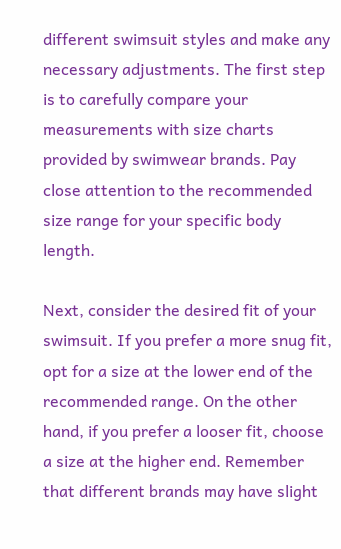different swimsuit styles and make any necessary adjustments. The first step is to carefully compare your measurements with size charts provided by swimwear brands. Pay close attention to the recommended size range for your specific body length.

Next, consider the desired fit of your swimsuit. If you prefer a more snug fit, opt for a size at the lower end of the recommended range. On the other hand, if you prefer a looser fit, choose a size at the higher end. Remember that different brands may have slight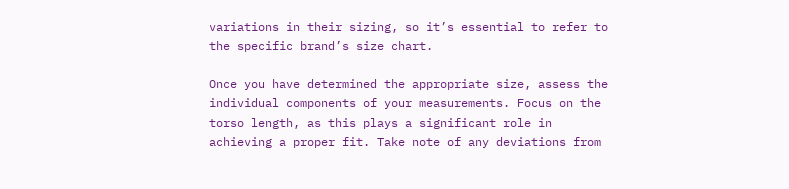variations in their sizing, so it’s essential to refer to the specific brand’s size chart.

Once you have determined the appropriate size, assess the individual components of your measurements. Focus on the torso length, as this plays a significant role in achieving a proper fit. Take note of any deviations from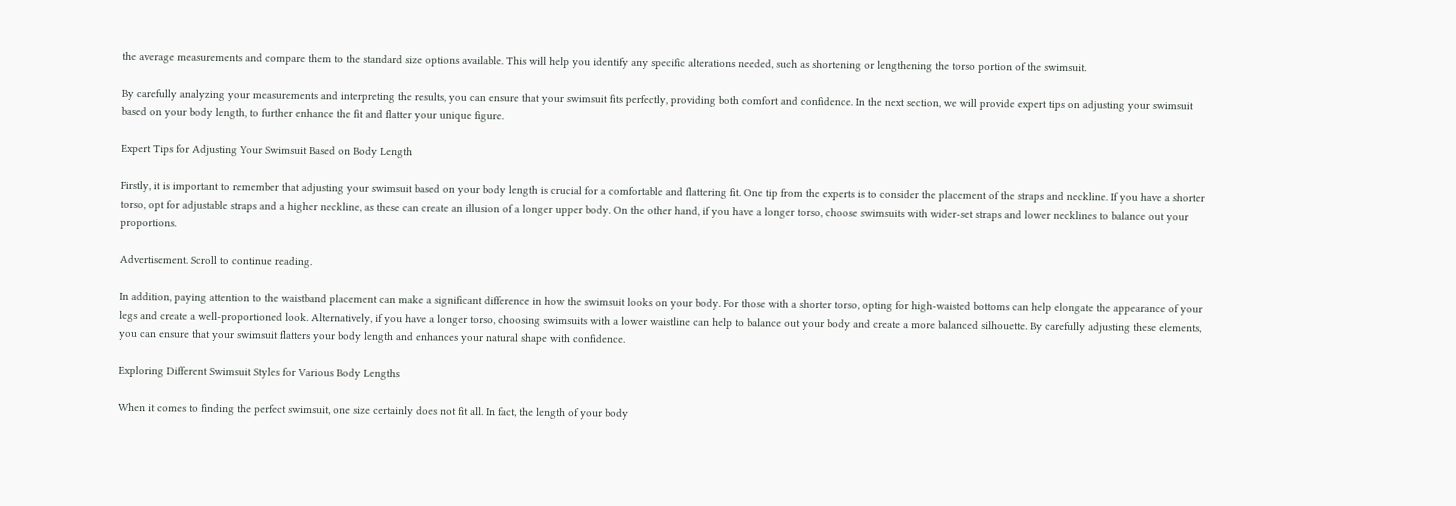the average measurements and compare them to the standard size options available. This will help you identify any specific alterations needed, such as shortening or lengthening the torso portion of the swimsuit.

By carefully analyzing your measurements and interpreting the results, you can ensure that your swimsuit fits perfectly, providing both comfort and confidence. In the next section, we will provide expert tips on adjusting your swimsuit based on your body length, to further enhance the fit and flatter your unique figure.

Expert Tips for Adjusting Your Swimsuit Based on Body Length

Firstly, it is important to remember that adjusting your swimsuit based on your body length is crucial for a comfortable and flattering fit. One tip from the experts is to consider the placement of the straps and neckline. If you have a shorter torso, opt for adjustable straps and a higher neckline, as these can create an illusion of a longer upper body. On the other hand, if you have a longer torso, choose swimsuits with wider-set straps and lower necklines to balance out your proportions.

Advertisement. Scroll to continue reading.

In addition, paying attention to the waistband placement can make a significant difference in how the swimsuit looks on your body. For those with a shorter torso, opting for high-waisted bottoms can help elongate the appearance of your legs and create a well-proportioned look. Alternatively, if you have a longer torso, choosing swimsuits with a lower waistline can help to balance out your body and create a more balanced silhouette. By carefully adjusting these elements, you can ensure that your swimsuit flatters your body length and enhances your natural shape with confidence.

Exploring Different Swimsuit Styles for Various Body Lengths

When it comes to finding the perfect swimsuit, one size certainly does not fit all. In fact, the length of your body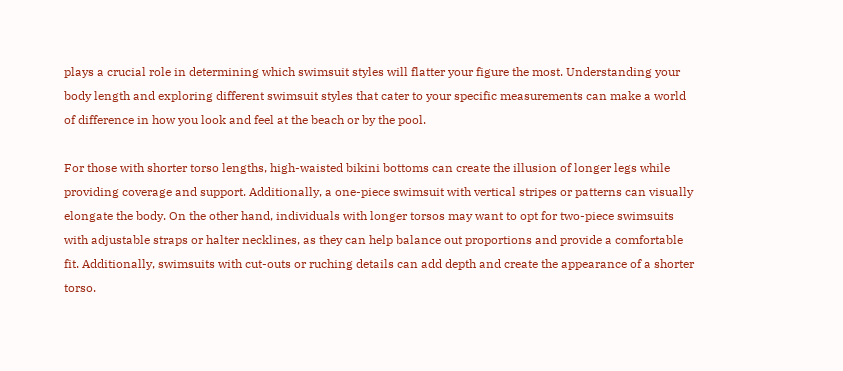plays a crucial role in determining which swimsuit styles will flatter your figure the most. Understanding your body length and exploring different swimsuit styles that cater to your specific measurements can make a world of difference in how you look and feel at the beach or by the pool.

For those with shorter torso lengths, high-waisted bikini bottoms can create the illusion of longer legs while providing coverage and support. Additionally, a one-piece swimsuit with vertical stripes or patterns can visually elongate the body. On the other hand, individuals with longer torsos may want to opt for two-piece swimsuits with adjustable straps or halter necklines, as they can help balance out proportions and provide a comfortable fit. Additionally, swimsuits with cut-outs or ruching details can add depth and create the appearance of a shorter torso.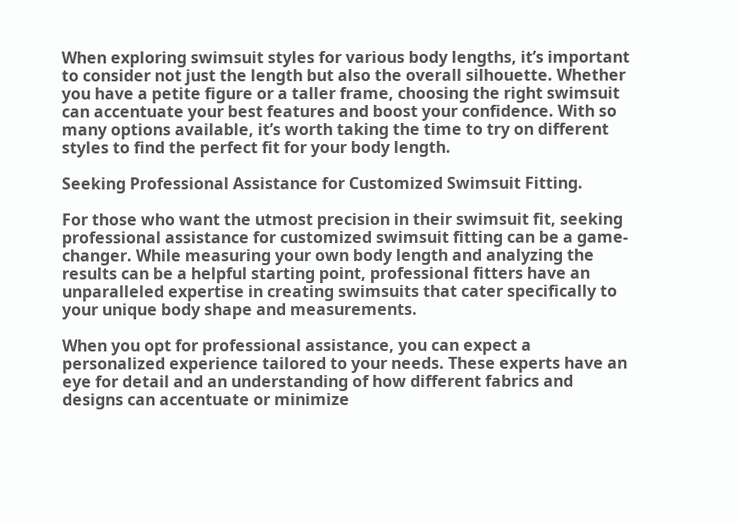When exploring swimsuit styles for various body lengths, it’s important to consider not just the length but also the overall silhouette. Whether you have a petite figure or a taller frame, choosing the right swimsuit can accentuate your best features and boost your confidence. With so many options available, it’s worth taking the time to try on different styles to find the perfect fit for your body length.

Seeking Professional Assistance for Customized Swimsuit Fitting.

For those who want the utmost precision in their swimsuit fit, seeking professional assistance for customized swimsuit fitting can be a game-changer. While measuring your own body length and analyzing the results can be a helpful starting point, professional fitters have an unparalleled expertise in creating swimsuits that cater specifically to your unique body shape and measurements.

When you opt for professional assistance, you can expect a personalized experience tailored to your needs. These experts have an eye for detail and an understanding of how different fabrics and designs can accentuate or minimize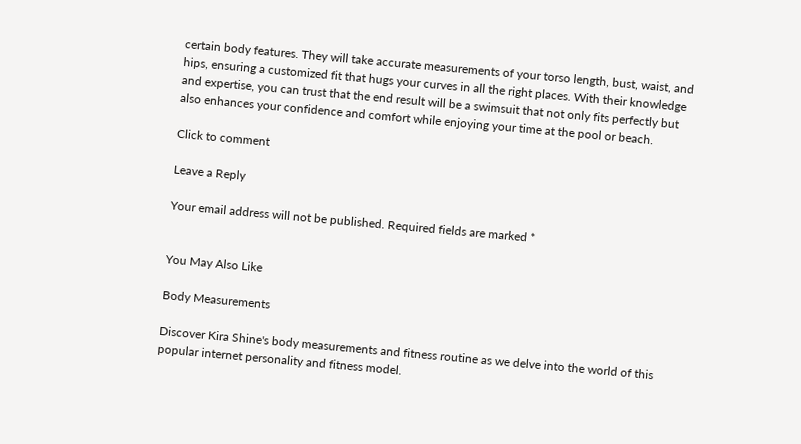certain body features. They will take accurate measurements of your torso length, bust, waist, and hips, ensuring a customized fit that hugs your curves in all the right places. With their knowledge and expertise, you can trust that the end result will be a swimsuit that not only fits perfectly but also enhances your confidence and comfort while enjoying your time at the pool or beach.

Click to comment

Leave a Reply

Your email address will not be published. Required fields are marked *


You May Also Like

Body Measurements

Discover Kira Shine's body measurements and fitness routine as we delve into the world of this popular internet personality and fitness model.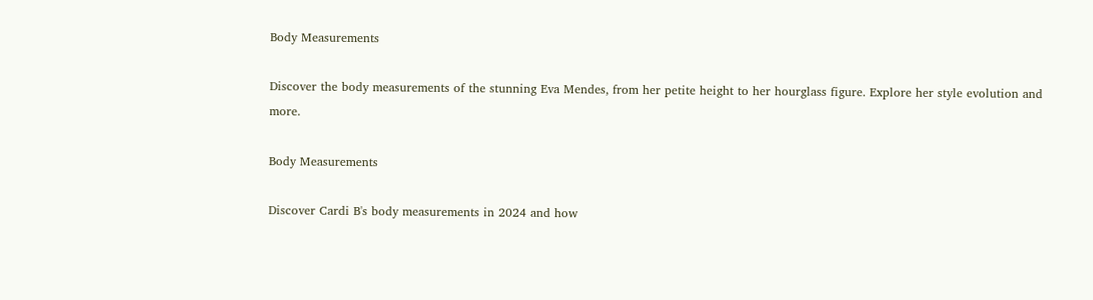Body Measurements

Discover the body measurements of the stunning Eva Mendes, from her petite height to her hourglass figure. Explore her style evolution and more.

Body Measurements

Discover Cardi B's body measurements in 2024 and how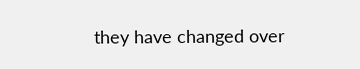they have changed over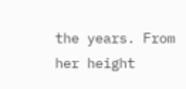the years. From her height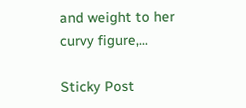and weight to her curvy figure,...

Sticky Post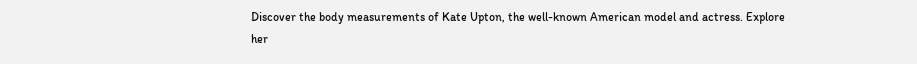Discover the body measurements of Kate Upton, the well-known American model and actress. Explore her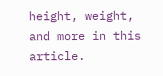height, weight, and more in this article.